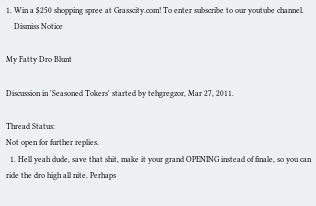1. Win a $250 shopping spree at Grasscity.com! To enter subscribe to our youtube channel.
    Dismiss Notice

My Fatty Dro Blunt

Discussion in 'Seasoned Tokers' started by tehgregzor, Mar 27, 2011.

Thread Status:
Not open for further replies.
  1. Hell yeah dude, save that shit, make it your grand OPENING instead of finale, so you can ride the dro high all nite. Perhaps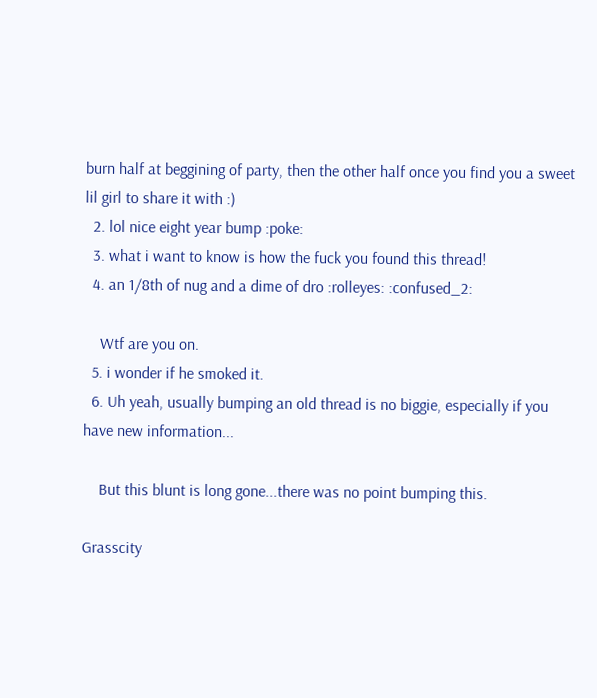burn half at beggining of party, then the other half once you find you a sweet lil girl to share it with :)
  2. lol nice eight year bump :poke:
  3. what i want to know is how the fuck you found this thread!
  4. an 1/8th of nug and a dime of dro :rolleyes: :confused_2:

    Wtf are you on.
  5. i wonder if he smoked it.
  6. Uh yeah, usually bumping an old thread is no biggie, especially if you have new information...

    But this blunt is long gone...there was no point bumping this.

Grasscity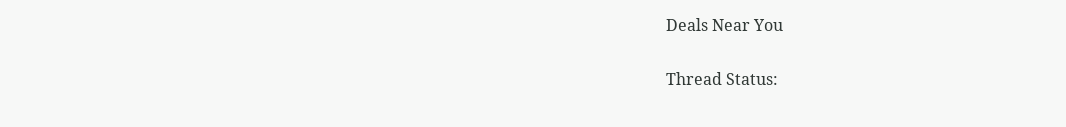Deals Near You

Thread Status: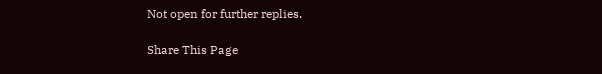Not open for further replies.

Share This Page